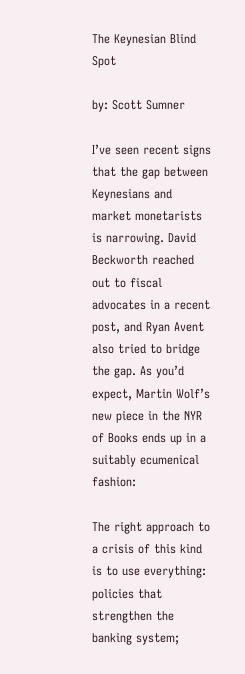The Keynesian Blind Spot

by: Scott Sumner

I’ve seen recent signs that the gap between Keynesians and market monetarists is narrowing. David Beckworth reached out to fiscal advocates in a recent post, and Ryan Avent also tried to bridge the gap. As you’d expect, Martin Wolf’s new piece in the NYR of Books ends up in a suitably ecumenical fashion:

The right approach to a crisis of this kind is to use everything: policies that strengthen the banking system;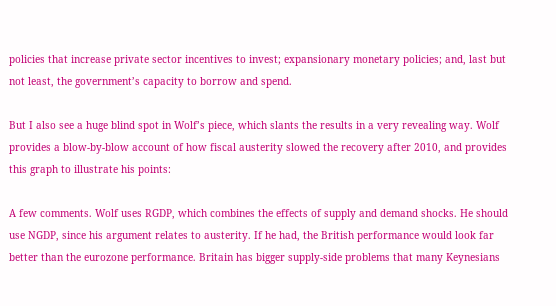policies that increase private sector incentives to invest; expansionary monetary policies; and, last but not least, the government’s capacity to borrow and spend.

But I also see a huge blind spot in Wolf’s piece, which slants the results in a very revealing way. Wolf provides a blow-by-blow account of how fiscal austerity slowed the recovery after 2010, and provides this graph to illustrate his points:

A few comments. Wolf uses RGDP, which combines the effects of supply and demand shocks. He should use NGDP, since his argument relates to austerity. If he had, the British performance would look far better than the eurozone performance. Britain has bigger supply-side problems that many Keynesians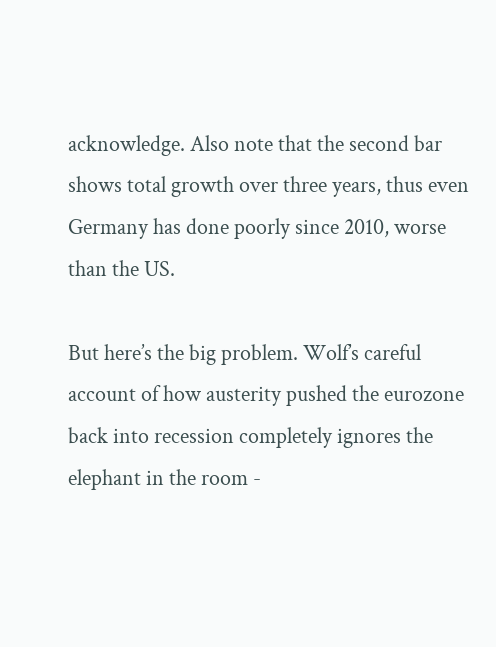acknowledge. Also note that the second bar shows total growth over three years, thus even Germany has done poorly since 2010, worse than the US.

But here’s the big problem. Wolf’s careful account of how austerity pushed the eurozone back into recession completely ignores the elephant in the room -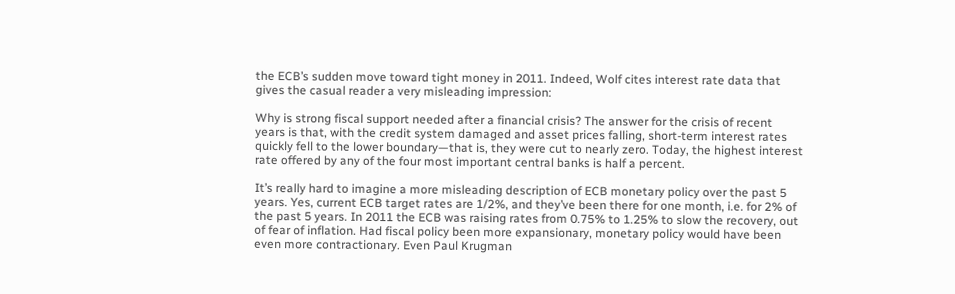the ECB’s sudden move toward tight money in 2011. Indeed, Wolf cites interest rate data that gives the casual reader a very misleading impression:

Why is strong fiscal support needed after a financial crisis? The answer for the crisis of recent years is that, with the credit system damaged and asset prices falling, short-term interest rates quickly fell to the lower boundary—that is, they were cut to nearly zero. Today, the highest interest rate offered by any of the four most important central banks is half a percent.

It’s really hard to imagine a more misleading description of ECB monetary policy over the past 5 years. Yes, current ECB target rates are 1/2%, and they’ve been there for one month, i.e. for 2% of the past 5 years. In 2011 the ECB was raising rates from 0.75% to 1.25% to slow the recovery, out of fear of inflation. Had fiscal policy been more expansionary, monetary policy would have been even more contractionary. Even Paul Krugman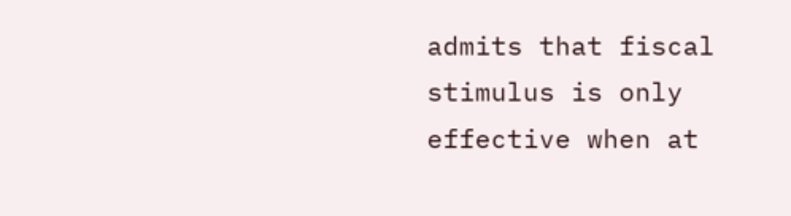admits that fiscal stimulus is only effective when at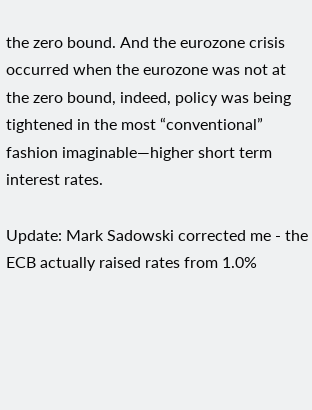the zero bound. And the eurozone crisis occurred when the eurozone was not at the zero bound, indeed, policy was being tightened in the most “conventional” fashion imaginable—higher short term interest rates.

Update: Mark Sadowski corrected me - the ECB actually raised rates from 1.0%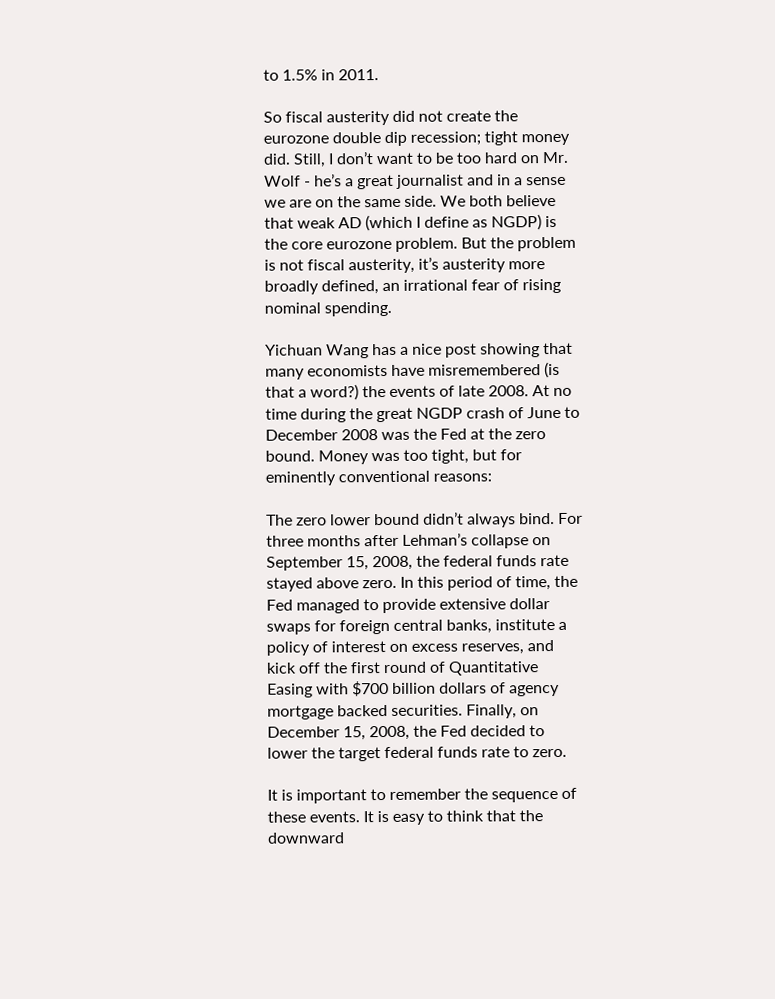to 1.5% in 2011.

So fiscal austerity did not create the eurozone double dip recession; tight money did. Still, I don’t want to be too hard on Mr. Wolf - he’s a great journalist and in a sense we are on the same side. We both believe that weak AD (which I define as NGDP) is the core eurozone problem. But the problem is not fiscal austerity, it’s austerity more broadly defined, an irrational fear of rising nominal spending.

Yichuan Wang has a nice post showing that many economists have misremembered (is that a word?) the events of late 2008. At no time during the great NGDP crash of June to December 2008 was the Fed at the zero bound. Money was too tight, but for eminently conventional reasons:

The zero lower bound didn’t always bind. For three months after Lehman’s collapse on September 15, 2008, the federal funds rate stayed above zero. In this period of time, the Fed managed to provide extensive dollar swaps for foreign central banks, institute a policy of interest on excess reserves, and kick off the first round of Quantitative Easing with $700 billion dollars of agency mortgage backed securities. Finally, on December 15, 2008, the Fed decided to lower the target federal funds rate to zero.

It is important to remember the sequence of these events. It is easy to think that the downward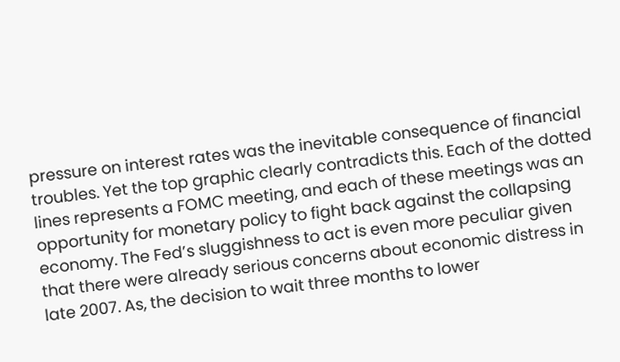pressure on interest rates was the inevitable consequence of financial troubles. Yet the top graphic clearly contradicts this. Each of the dotted lines represents a FOMC meeting, and each of these meetings was an opportunity for monetary policy to fight back against the collapsing economy. The Fed’s sluggishness to act is even more peculiar given that there were already serious concerns about economic distress in late 2007. As, the decision to wait three months to lower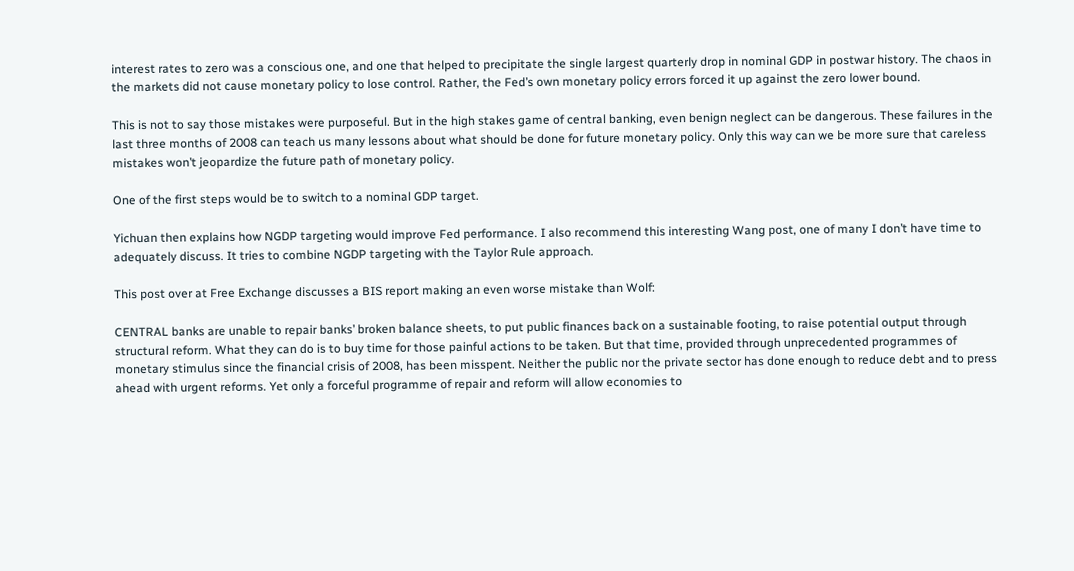interest rates to zero was a conscious one, and one that helped to precipitate the single largest quarterly drop in nominal GDP in postwar history. The chaos in the markets did not cause monetary policy to lose control. Rather, the Fed’s own monetary policy errors forced it up against the zero lower bound.

This is not to say those mistakes were purposeful. But in the high stakes game of central banking, even benign neglect can be dangerous. These failures in the last three months of 2008 can teach us many lessons about what should be done for future monetary policy. Only this way can we be more sure that careless mistakes won’t jeopardize the future path of monetary policy.

One of the first steps would be to switch to a nominal GDP target.

Yichuan then explains how NGDP targeting would improve Fed performance. I also recommend this interesting Wang post, one of many I don’t have time to adequately discuss. It tries to combine NGDP targeting with the Taylor Rule approach.

This post over at Free Exchange discusses a BIS report making an even worse mistake than Wolf:

CENTRAL banks are unable to repair banks’ broken balance sheets, to put public finances back on a sustainable footing, to raise potential output through structural reform. What they can do is to buy time for those painful actions to be taken. But that time, provided through unprecedented programmes of monetary stimulus since the financial crisis of 2008, has been misspent. Neither the public nor the private sector has done enough to reduce debt and to press ahead with urgent reforms. Yet only a forceful programme of repair and reform will allow economies to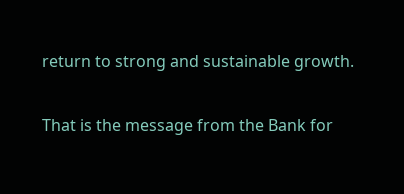return to strong and sustainable growth.

That is the message from the Bank for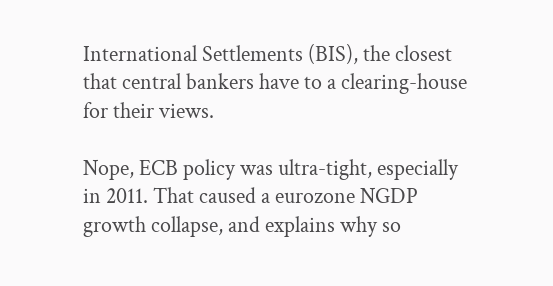International Settlements (BIS), the closest that central bankers have to a clearing-house for their views.

Nope, ECB policy was ultra-tight, especially in 2011. That caused a eurozone NGDP growth collapse, and explains why so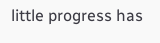little progress has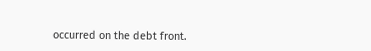occurred on the debt front.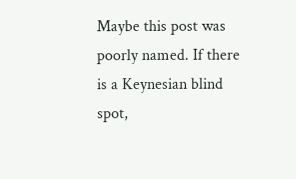Maybe this post was poorly named. If there is a Keynesian blind spot,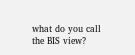what do you call the BIS view?